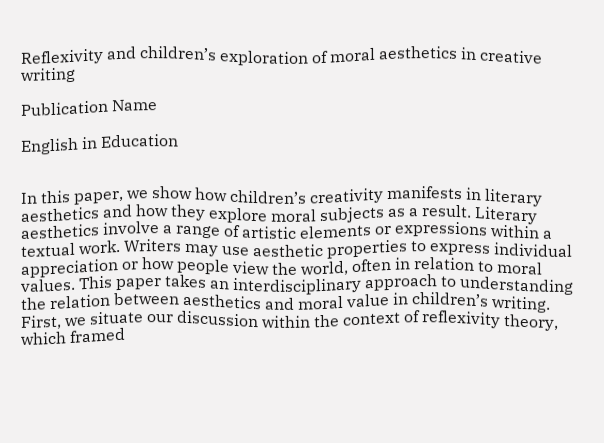Reflexivity and children’s exploration of moral aesthetics in creative writing

Publication Name

English in Education


In this paper, we show how children’s creativity manifests in literary aesthetics and how they explore moral subjects as a result. Literary aesthetics involve a range of artistic elements or expressions within a textual work. Writers may use aesthetic properties to express individual appreciation or how people view the world, often in relation to moral values. This paper takes an interdisciplinary approach to understanding the relation between aesthetics and moral value in children’s writing. First, we situate our discussion within the context of reflexivity theory, which framed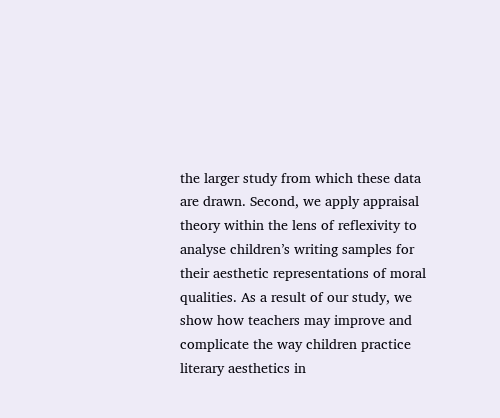the larger study from which these data are drawn. Second, we apply appraisal theory within the lens of reflexivity to analyse children’s writing samples for their aesthetic representations of moral qualities. As a result of our study, we show how teachers may improve and complicate the way children practice literary aesthetics in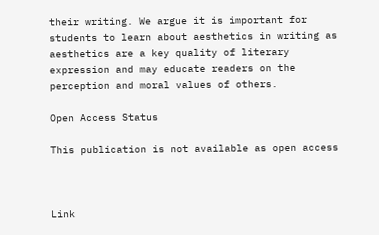their writing. We argue it is important for students to learn about aesthetics in writing as aesthetics are a key quality of literary expression and may educate readers on the perception and moral values of others.

Open Access Status

This publication is not available as open access



Link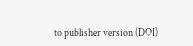to publisher version (DOI)